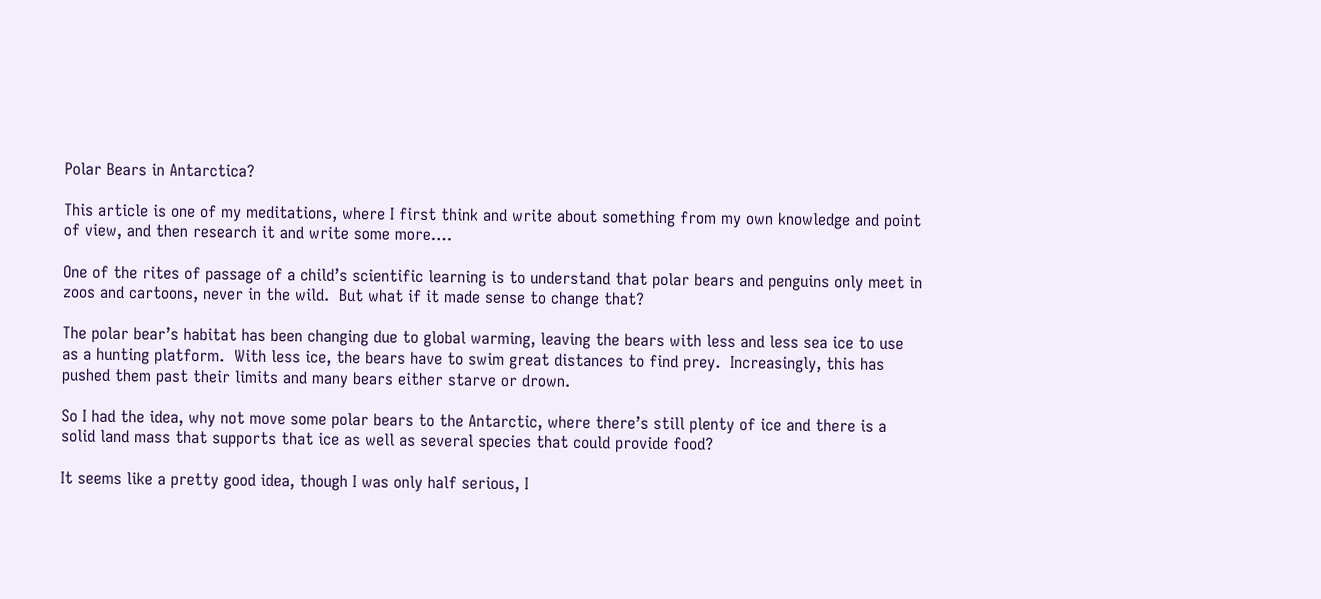Polar Bears in Antarctica?

This article is one of my meditations, where I first think and write about something from my own knowledge and point of view, and then research it and write some more….

One of the rites of passage of a child’s scientific learning is to understand that polar bears and penguins only meet in zoos and cartoons, never in the wild.  But what if it made sense to change that?

The polar bear’s habitat has been changing due to global warming, leaving the bears with less and less sea ice to use as a hunting platform.  With less ice, the bears have to swim great distances to find prey.  Increasingly, this has pushed them past their limits and many bears either starve or drown.

So I had the idea, why not move some polar bears to the Antarctic, where there’s still plenty of ice and there is a solid land mass that supports that ice as well as several species that could provide food?

It seems like a pretty good idea, though I was only half serious, I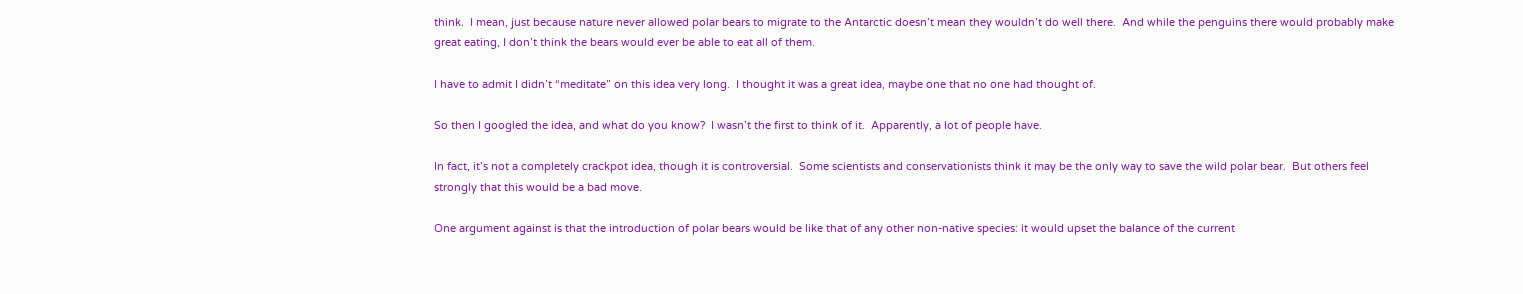think.  I mean, just because nature never allowed polar bears to migrate to the Antarctic doesn’t mean they wouldn’t do well there.  And while the penguins there would probably make great eating, I don’t think the bears would ever be able to eat all of them.

I have to admit I didn’t “meditate” on this idea very long.  I thought it was a great idea, maybe one that no one had thought of.

So then I googled the idea, and what do you know?  I wasn’t the first to think of it.  Apparently, a lot of people have.

In fact, it’s not a completely crackpot idea, though it is controversial.  Some scientists and conservationists think it may be the only way to save the wild polar bear.  But others feel strongly that this would be a bad move.

One argument against is that the introduction of polar bears would be like that of any other non-native species: it would upset the balance of the current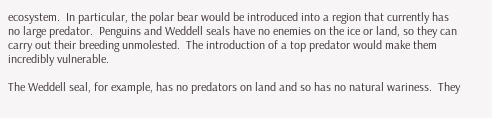ecosystem.  In particular, the polar bear would be introduced into a region that currently has no large predator.  Penguins and Weddell seals have no enemies on the ice or land, so they can carry out their breeding unmolested.  The introduction of a top predator would make them incredibly vulnerable.

The Weddell seal, for example, has no predators on land and so has no natural wariness.  They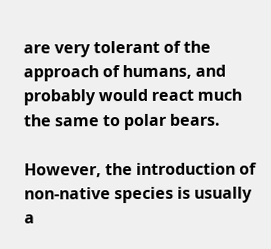are very tolerant of the approach of humans, and probably would react much the same to polar bears.

However, the introduction of non-native species is usually a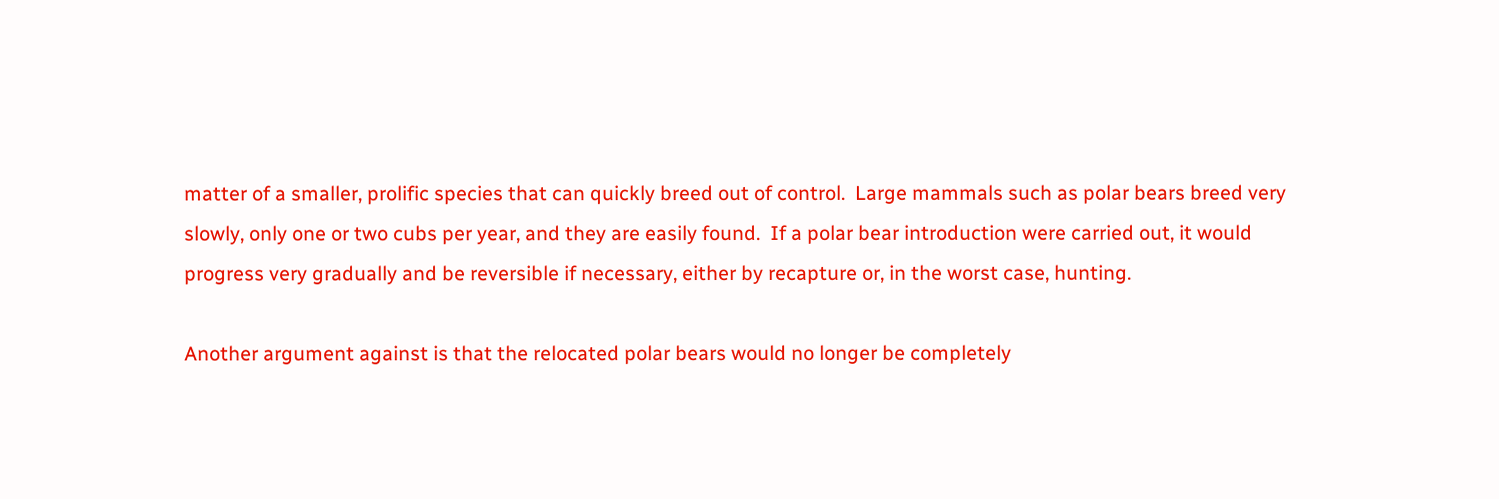matter of a smaller, prolific species that can quickly breed out of control.  Large mammals such as polar bears breed very slowly, only one or two cubs per year, and they are easily found.  If a polar bear introduction were carried out, it would progress very gradually and be reversible if necessary, either by recapture or, in the worst case, hunting.

Another argument against is that the relocated polar bears would no longer be completely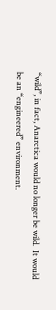“wild”, in fact, Anarctica would no longer be wild.  It would be an “engineered” environment.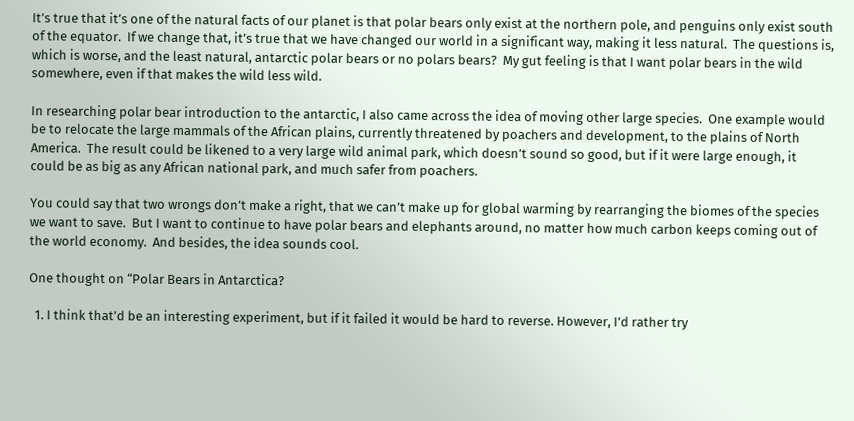It’s true that it’s one of the natural facts of our planet is that polar bears only exist at the northern pole, and penguins only exist south of the equator.  If we change that, it’s true that we have changed our world in a significant way, making it less natural.  The questions is, which is worse, and the least natural, antarctic polar bears or no polars bears?  My gut feeling is that I want polar bears in the wild somewhere, even if that makes the wild less wild.

In researching polar bear introduction to the antarctic, I also came across the idea of moving other large species.  One example would be to relocate the large mammals of the African plains, currently threatened by poachers and development, to the plains of North America.  The result could be likened to a very large wild animal park, which doesn’t sound so good, but if it were large enough, it could be as big as any African national park, and much safer from poachers.

You could say that two wrongs don’t make a right, that we can’t make up for global warming by rearranging the biomes of the species we want to save.  But I want to continue to have polar bears and elephants around, no matter how much carbon keeps coming out of the world economy.  And besides, the idea sounds cool.

One thought on “Polar Bears in Antarctica?

  1. I think that’d be an interesting experiment, but if it failed it would be hard to reverse. However, I’d rather try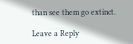than see them go extinct.

Leave a Reply